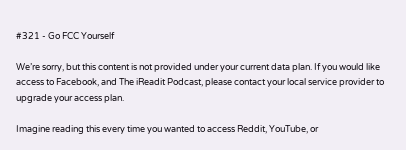#321 - Go FCC Yourself

We’re sorry, but this content is not provided under your current data plan. If you would like access to Facebook, and The iReadit Podcast, please contact your local service provider to upgrade your access plan.

Imagine reading this every time you wanted to access Reddit, YouTube, or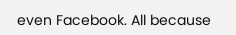even Facebook. All because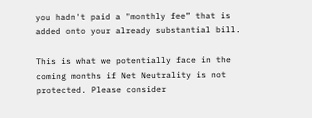you hadn't paid a "monthly fee” that is added onto your already substantial bill.

This is what we potentially face in the coming months if Net Neutrality is not protected. Please consider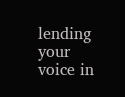lending your voice in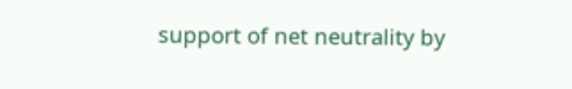support of net neutrality by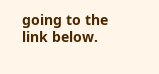going to the link below.